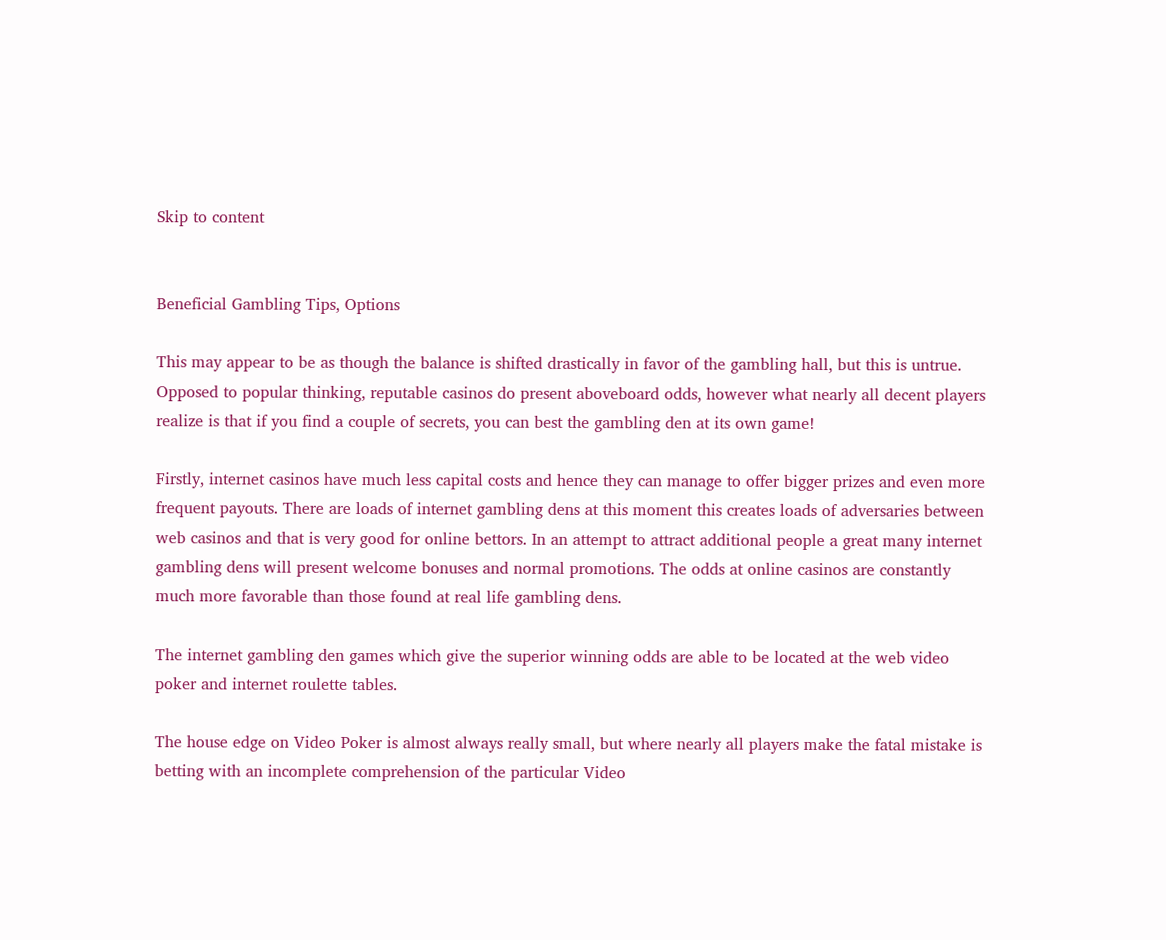Skip to content


Beneficial Gambling Tips, Options

This may appear to be as though the balance is shifted drastically in favor of the gambling hall, but this is untrue. Opposed to popular thinking, reputable casinos do present aboveboard odds, however what nearly all decent players realize is that if you find a couple of secrets, you can best the gambling den at its own game!

Firstly, internet casinos have much less capital costs and hence they can manage to offer bigger prizes and even more frequent payouts. There are loads of internet gambling dens at this moment this creates loads of adversaries between web casinos and that is very good for online bettors. In an attempt to attract additional people a great many internet gambling dens will present welcome bonuses and normal promotions. The odds at online casinos are constantly much more favorable than those found at real life gambling dens.

The internet gambling den games which give the superior winning odds are able to be located at the web video poker and internet roulette tables.

The house edge on Video Poker is almost always really small, but where nearly all players make the fatal mistake is betting with an incomplete comprehension of the particular Video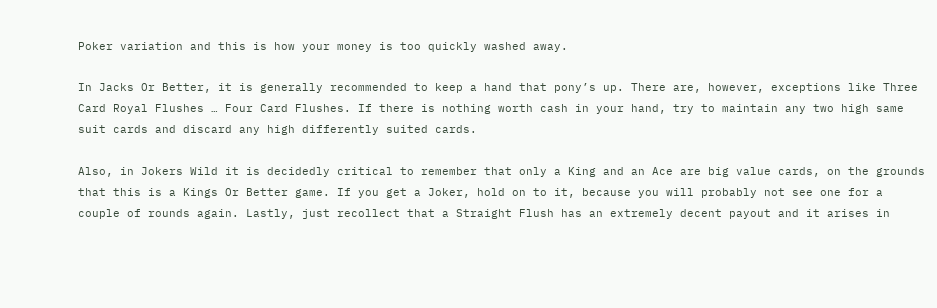Poker variation and this is how your money is too quickly washed away.

In Jacks Or Better, it is generally recommended to keep a hand that pony’s up. There are, however, exceptions like Three Card Royal Flushes … Four Card Flushes. If there is nothing worth cash in your hand, try to maintain any two high same suit cards and discard any high differently suited cards.

Also, in Jokers Wild it is decidedly critical to remember that only a King and an Ace are big value cards, on the grounds that this is a Kings Or Better game. If you get a Joker, hold on to it, because you will probably not see one for a couple of rounds again. Lastly, just recollect that a Straight Flush has an extremely decent payout and it arises in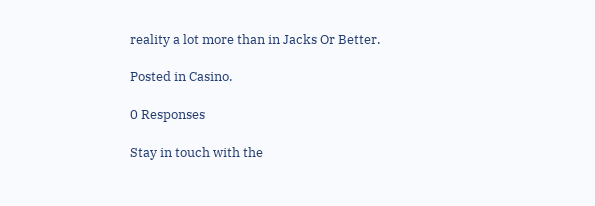reality a lot more than in Jacks Or Better.

Posted in Casino.

0 Responses

Stay in touch with the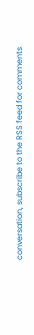conversation, subscribe to the RSS feed for comments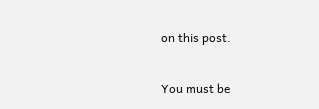on this post.

You must be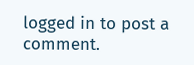logged in to post a comment.